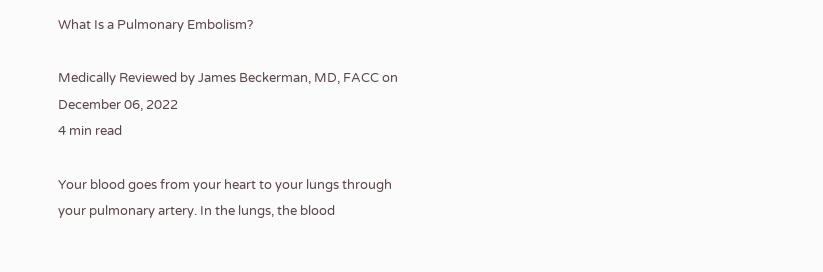What Is a Pulmonary Embolism?

Medically Reviewed by James Beckerman, MD, FACC on December 06, 2022
4 min read

Your blood goes from your heart to your lungs through your pulmonary artery. In the lungs, the blood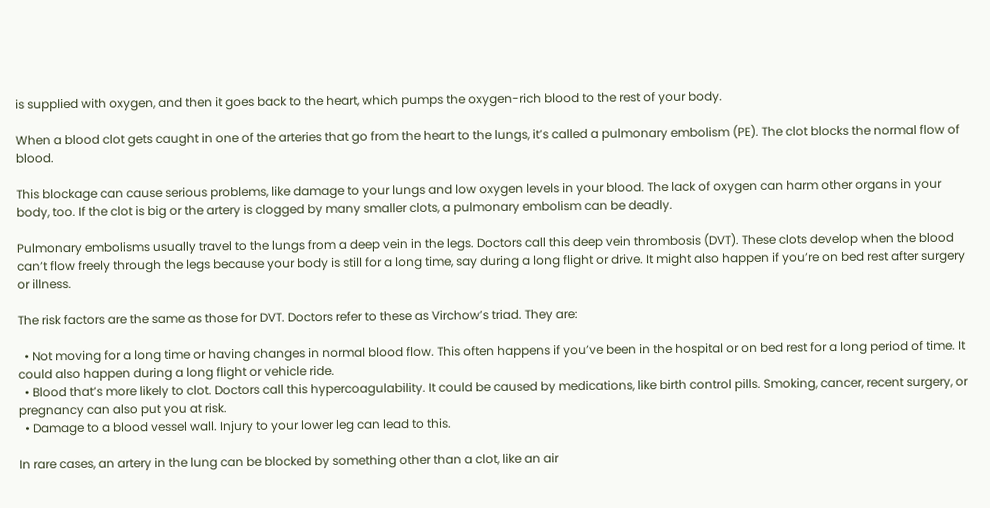is supplied with oxygen, and then it goes back to the heart, which pumps the oxygen-rich blood to the rest of your body.

When a blood clot gets caught in one of the arteries that go from the heart to the lungs, it’s called a pulmonary embolism (PE). The clot blocks the normal flow of blood.

This blockage can cause serious problems, like damage to your lungs and low oxygen levels in your blood. The lack of oxygen can harm other organs in your body, too. If the clot is big or the artery is clogged by many smaller clots, a pulmonary embolism can be deadly.

Pulmonary embolisms usually travel to the lungs from a deep vein in the legs. Doctors call this deep vein thrombosis (DVT). These clots develop when the blood can’t flow freely through the legs because your body is still for a long time, say during a long flight or drive. It might also happen if you’re on bed rest after surgery or illness.

The risk factors are the same as those for DVT. Doctors refer to these as Virchow’s triad. They are:

  • Not moving for a long time or having changes in normal blood flow. This often happens if you’ve been in the hospital or on bed rest for a long period of time. It could also happen during a long flight or vehicle ride.
  • Blood that’s more likely to clot. Doctors call this hypercoagulability. It could be caused by medications, like birth control pills. Smoking, cancer, recent surgery, or pregnancy can also put you at risk.
  • Damage to a blood vessel wall. Injury to your lower leg can lead to this.

In rare cases, an artery in the lung can be blocked by something other than a clot, like an air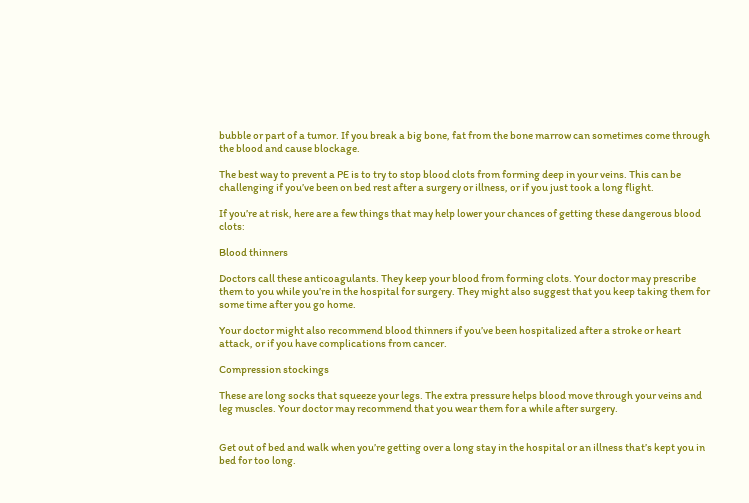bubble or part of a tumor. If you break a big bone, fat from the bone marrow can sometimes come through the blood and cause blockage.

The best way to prevent a PE is to try to stop blood clots from forming deep in your veins. This can be challenging if you’ve been on bed rest after a surgery or illness, or if you just took a long flight.

If you’re at risk, here are a few things that may help lower your chances of getting these dangerous blood clots:

Blood thinners

Doctors call these anticoagulants. They keep your blood from forming clots. Your doctor may prescribe them to you while you’re in the hospital for surgery. They might also suggest that you keep taking them for some time after you go home.

Your doctor might also recommend blood thinners if you’ve been hospitalized after a stroke or heart attack, or if you have complications from cancer.

Compression stockings

These are long socks that squeeze your legs. The extra pressure helps blood move through your veins and leg muscles. Your doctor may recommend that you wear them for a while after surgery.


Get out of bed and walk when you’re getting over a long stay in the hospital or an illness that’s kept you in bed for too long.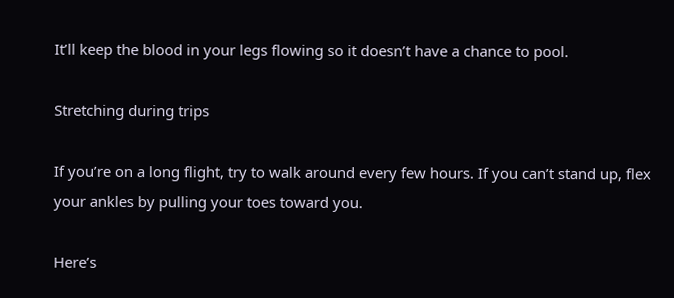It’ll keep the blood in your legs flowing so it doesn’t have a chance to pool.

Stretching during trips

If you’re on a long flight, try to walk around every few hours. If you can’t stand up, flex your ankles by pulling your toes toward you.

Here’s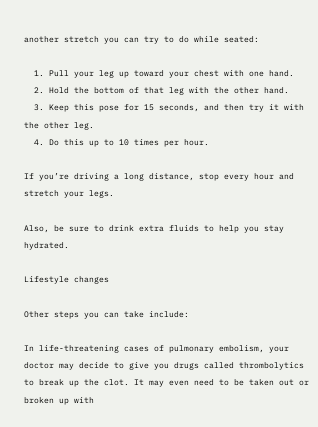another stretch you can try to do while seated:

  1. Pull your leg up toward your chest with one hand.
  2. Hold the bottom of that leg with the other hand.
  3. Keep this pose for 15 seconds, and then try it with the other leg.
  4. Do this up to 10 times per hour.

If you’re driving a long distance, stop every hour and stretch your legs.

Also, be sure to drink extra fluids to help you stay hydrated.

Lifestyle changes

Other steps you can take include:

In life-threatening cases of pulmonary embolism, your doctor may decide to give you drugs called thrombolytics to break up the clot. It may even need to be taken out or broken up with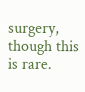surgery, though this is rare.